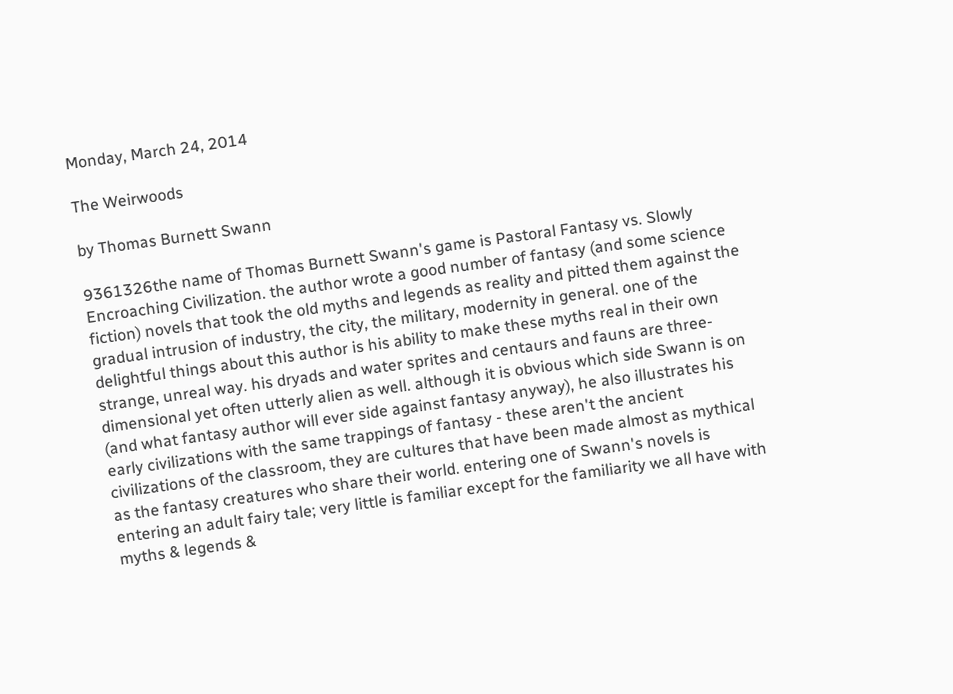Monday, March 24, 2014

The Weirwoods

by Thomas Burnett Swann

9361326the name of Thomas Burnett Swann's game is Pastoral Fantasy vs. Slowly Encroaching Civilization. the author wrote a good number of fantasy (and some science fiction) novels that took the old myths and legends as reality and pitted them against the gradual intrusion of industry, the city, the military, modernity in general. one of the delightful things about this author is his ability to make these myths real in their own strange, unreal way. his dryads and water sprites and centaurs and fauns are three-dimensional yet often utterly alien as well. although it is obvious which side Swann is on (and what fantasy author will ever side against fantasy anyway), he also illustrates his early civilizations with the same trappings of fantasy - these aren't the ancient civilizations of the classroom, they are cultures that have been made almost as mythical as the fantasy creatures who share their world. entering one of Swann's novels is entering an adult fairy tale; very little is familiar except for the familiarity we all have with myths & legends &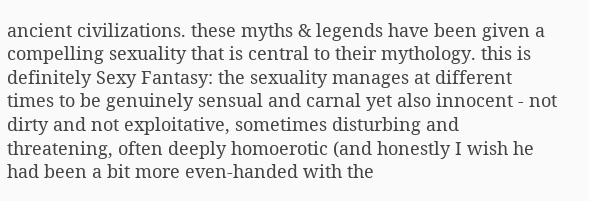ancient civilizations. these myths & legends have been given a compelling sexuality that is central to their mythology. this is definitely Sexy Fantasy: the sexuality manages at different times to be genuinely sensual and carnal yet also innocent - not dirty and not exploitative, sometimes disturbing and threatening, often deeply homoerotic (and honestly I wish he had been a bit more even-handed with the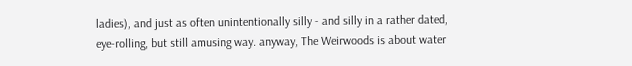ladies), and just as often unintentionally silly - and silly in a rather dated, eye-rolling, but still amusing way. anyway, The Weirwoods is about water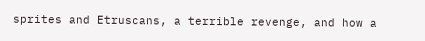sprites and Etruscans, a terrible revenge, and how a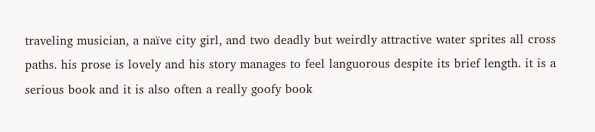traveling musician, a naïve city girl, and two deadly but weirdly attractive water sprites all cross paths. his prose is lovely and his story manages to feel languorous despite its brief length. it is a serious book and it is also often a really goofy book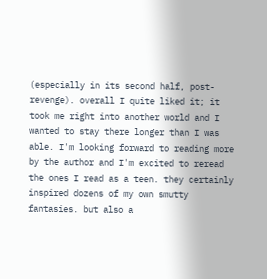(especially in its second half, post-revenge). overall I quite liked it; it took me right into another world and I wanted to stay there longer than I was able. I'm looking forward to reading more by the author and I'm excited to reread the ones I read as a teen. they certainly inspired dozens of my own smutty fantasies. but also a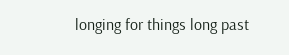longing for things long past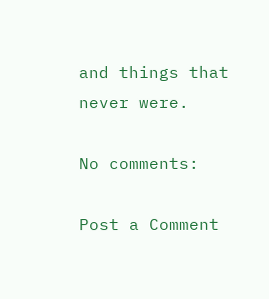and things that never were.

No comments:

Post a Comment